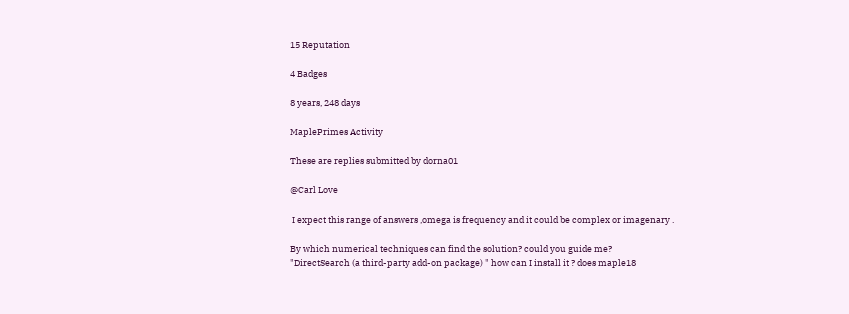15 Reputation

4 Badges

8 years, 248 days

MaplePrimes Activity

These are replies submitted by dorna01

@Carl Love

 I expect this range of answers ,omega is frequency and it could be complex or imagenary .

By which numerical techniques can find the solution? could you guide me?
"DirectSearch (a third-party add-on package) " how can I install it ? does maple18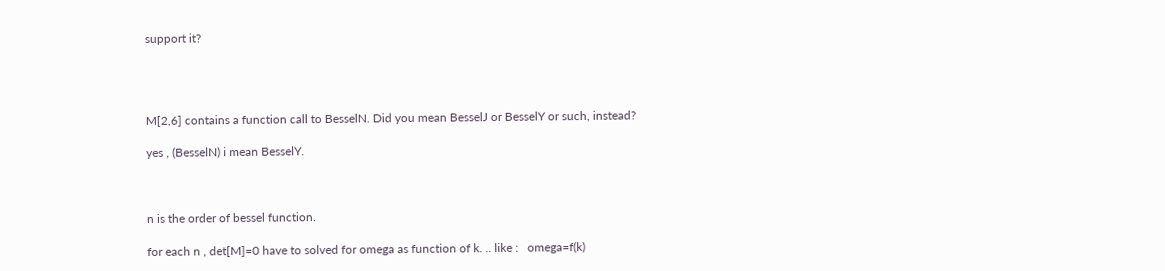support it?




M[2,6] contains a function call to BesselN. Did you mean BesselJ or BesselY or such, instead?

yes , (BesselN) i mean BesselY.



n is the order of bessel function.

for each n , det[M]=0 have to solved for omega as function of k. .. like :   omega=f(k)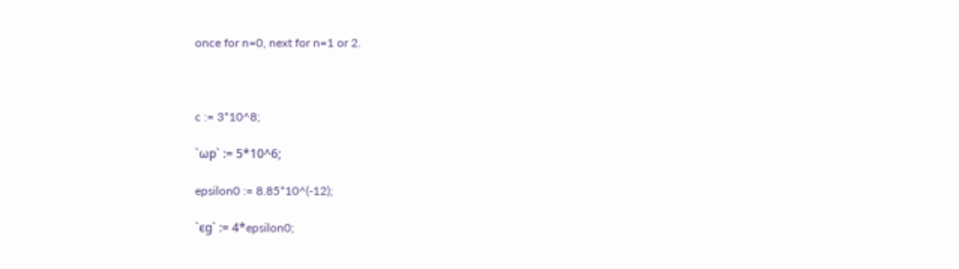once for n=0, next for n=1 or 2.



c := 3*10^8;

`ωp` := 5*10^6;

epsilon0 := 8.85*10^(-12);

`ϵg` := 4*epsilon0;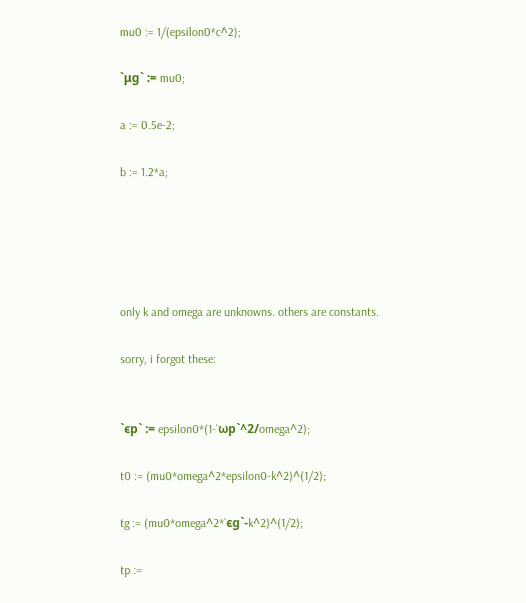mu0 := 1/(epsilon0*c^2);

`μg` := mu0;

a := 0.5e-2;

b := 1.2*a;





only k and omega are unknowns. others are constants.

sorry, i forgot these:


`ϵp` := epsilon0*(1-`ωp`^2/omega^2);

t0 := (mu0*omega^2*epsilon0-k^2)^(1/2);

tg := (mu0*omega^2*`ϵg`-k^2)^(1/2);

tp :=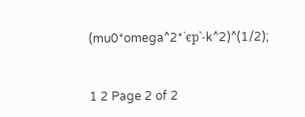(mu0*omega^2*`ϵp`-k^2)^(1/2);


1 2 Page 2 of 2